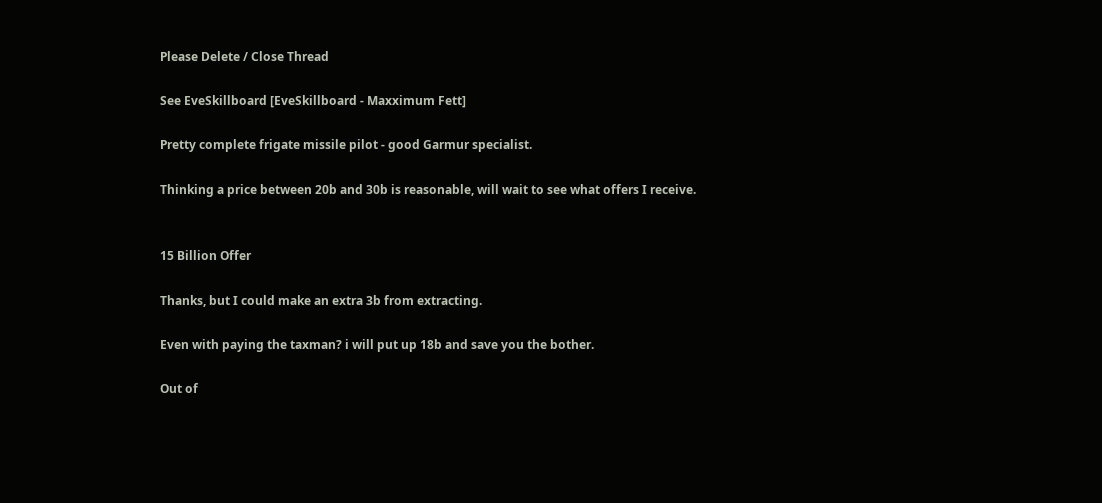Please Delete / Close Thread

See EveSkillboard [EveSkillboard - Maxximum Fett]

Pretty complete frigate missile pilot - good Garmur specialist.

Thinking a price between 20b and 30b is reasonable, will wait to see what offers I receive.


15 Billion Offer

Thanks, but I could make an extra 3b from extracting.

Even with paying the taxman? i will put up 18b and save you the bother.

Out of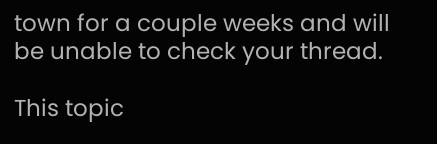town for a couple weeks and will be unable to check your thread.

This topic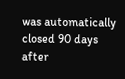was automatically closed 90 days after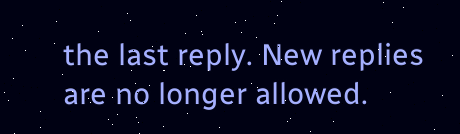the last reply. New replies are no longer allowed.